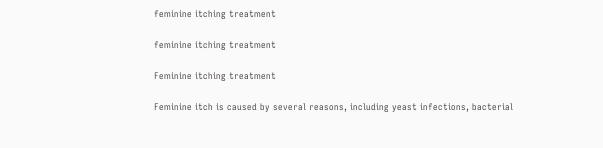feminine itching treatment

feminine itching treatment

Feminine itching treatment

Feminine itch is caused by several reasons, including yeast infections, bacterial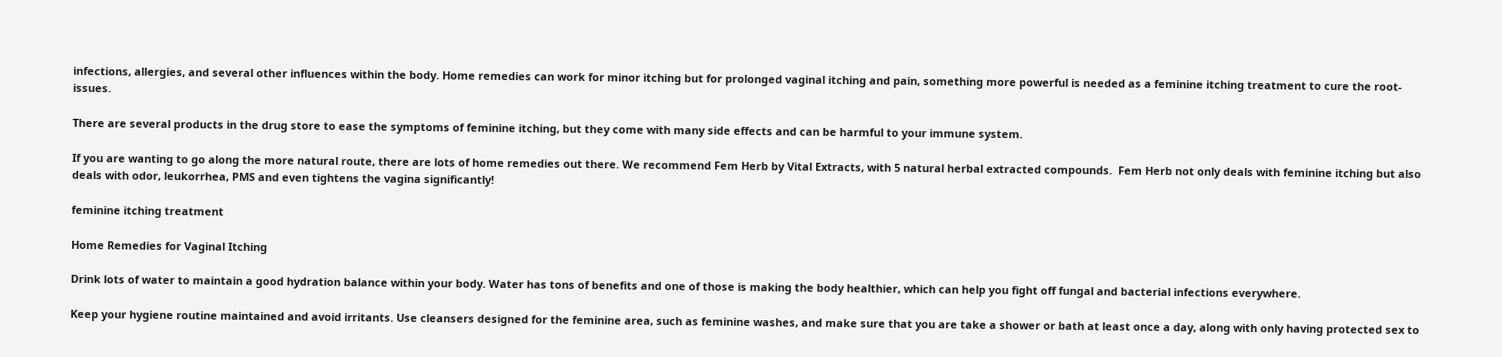infections, allergies, and several other influences within the body. Home remedies can work for minor itching but for prolonged vaginal itching and pain, something more powerful is needed as a feminine itching treatment to cure the root-issues.

There are several products in the drug store to ease the symptoms of feminine itching, but they come with many side effects and can be harmful to your immune system.

If you are wanting to go along the more natural route, there are lots of home remedies out there. We recommend Fem Herb by Vital Extracts, with 5 natural herbal extracted compounds.  Fem Herb not only deals with feminine itching but also deals with odor, leukorrhea, PMS and even tightens the vagina significantly!

feminine itching treatment

Home Remedies for Vaginal Itching

Drink lots of water to maintain a good hydration balance within your body. Water has tons of benefits and one of those is making the body healthier, which can help you fight off fungal and bacterial infections everywhere.

Keep your hygiene routine maintained and avoid irritants. Use cleansers designed for the feminine area, such as feminine washes, and make sure that you are take a shower or bath at least once a day, along with only having protected sex to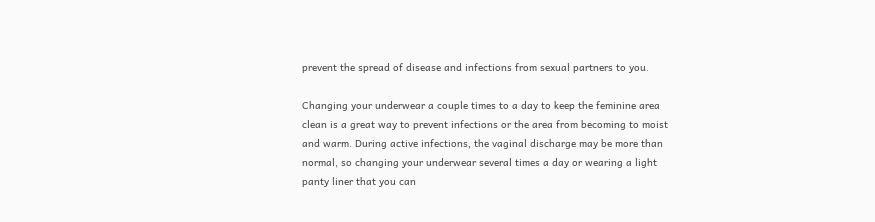prevent the spread of disease and infections from sexual partners to you.

Changing your underwear a couple times to a day to keep the feminine area clean is a great way to prevent infections or the area from becoming to moist and warm. During active infections, the vaginal discharge may be more than normal, so changing your underwear several times a day or wearing a light panty liner that you can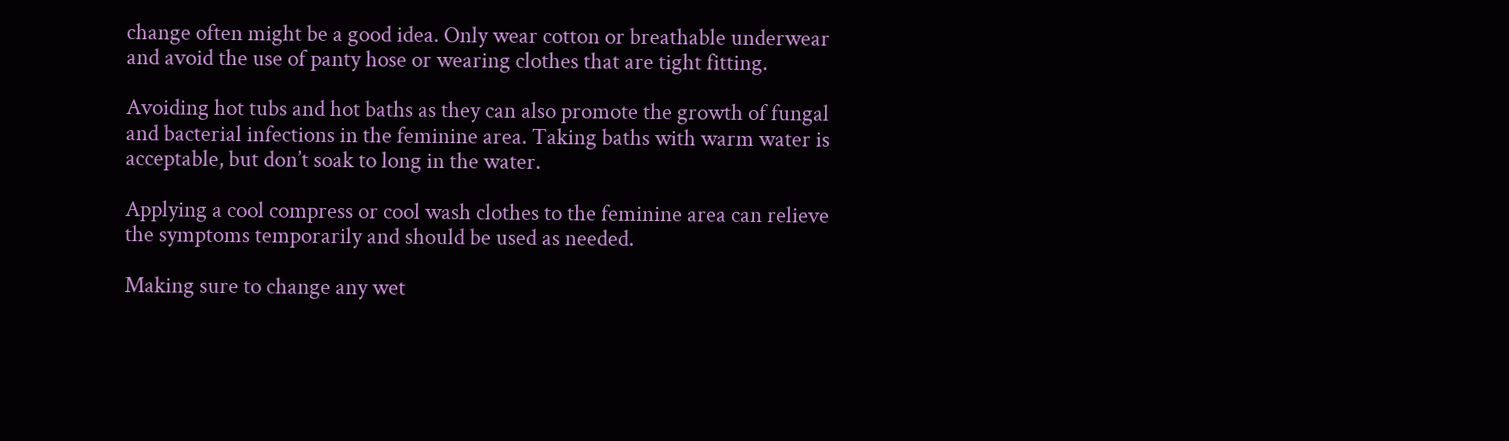change often might be a good idea. Only wear cotton or breathable underwear and avoid the use of panty hose or wearing clothes that are tight fitting.

Avoiding hot tubs and hot baths as they can also promote the growth of fungal and bacterial infections in the feminine area. Taking baths with warm water is acceptable, but don’t soak to long in the water.

Applying a cool compress or cool wash clothes to the feminine area can relieve the symptoms temporarily and should be used as needed.

Making sure to change any wet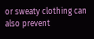or sweaty clothing can also prevent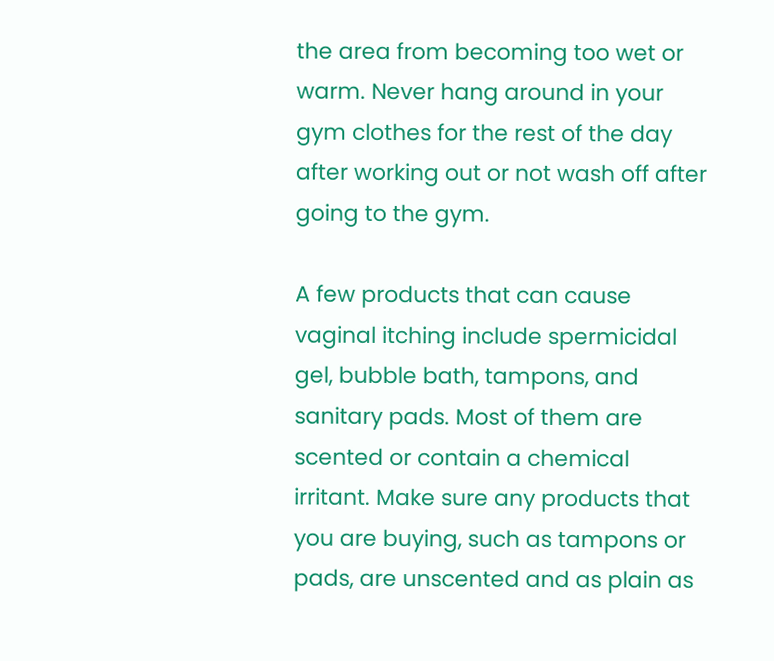the area from becoming too wet or warm. Never hang around in your gym clothes for the rest of the day after working out or not wash off after going to the gym.

A few products that can cause vaginal itching include spermicidal gel, bubble bath, tampons, and sanitary pads. Most of them are scented or contain a chemical irritant. Make sure any products that you are buying, such as tampons or pads, are unscented and as plain as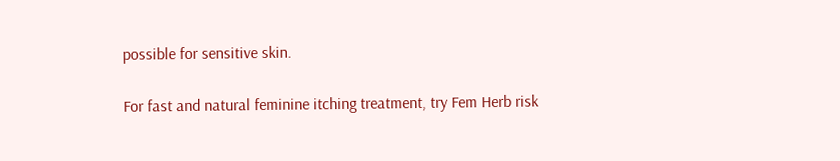possible for sensitive skin.

For fast and natural feminine itching treatment, try Fem Herb risk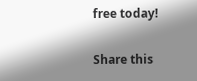free today!

Share this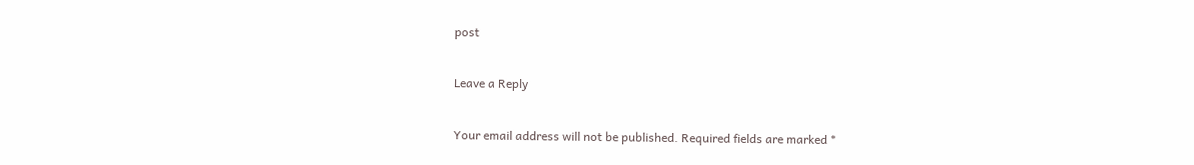post

Leave a Reply

Your email address will not be published. Required fields are marked *